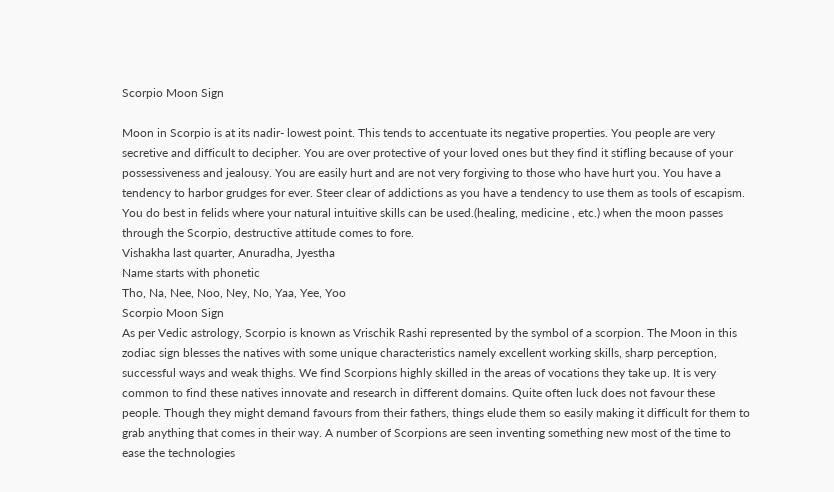Scorpio Moon Sign

Moon in Scorpio is at its nadir- lowest point. This tends to accentuate its negative properties. You people are very secretive and difficult to decipher. You are over protective of your loved ones but they find it stifling because of your possessiveness and jealousy. You are easily hurt and are not very forgiving to those who have hurt you. You have a tendency to harbor grudges for ever. Steer clear of addictions as you have a tendency to use them as tools of escapism. You do best in felids where your natural intuitive skills can be used.(healing, medicine , etc.) when the moon passes through the Scorpio, destructive attitude comes to fore.
Vishakha last quarter, Anuradha, Jyestha
Name starts with phonetic
Tho, Na, Nee, Noo, Ney, No, Yaa, Yee, Yoo
Scorpio Moon Sign
As per Vedic astrology, Scorpio is known as Vrischik Rashi represented by the symbol of a scorpion. The Moon in this zodiac sign blesses the natives with some unique characteristics namely excellent working skills, sharp perception, successful ways and weak thighs. We find Scorpions highly skilled in the areas of vocations they take up. It is very common to find these natives innovate and research in different domains. Quite often luck does not favour these people. Though they might demand favours from their fathers, things elude them so easily making it difficult for them to grab anything that comes in their way. A number of Scorpions are seen inventing something new most of the time to ease the technologies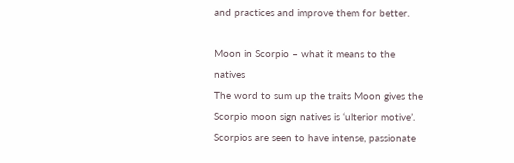and practices and improve them for better.

Moon in Scorpio – what it means to the natives
The word to sum up the traits Moon gives the Scorpio moon sign natives is ‘ulterior motive’. Scorpios are seen to have intense, passionate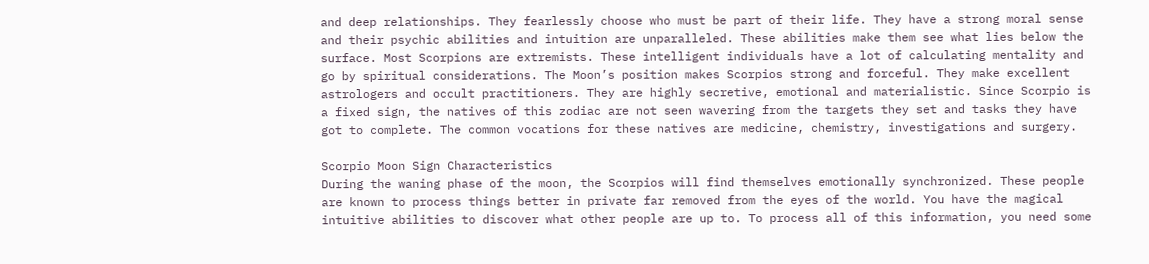and deep relationships. They fearlessly choose who must be part of their life. They have a strong moral sense and their psychic abilities and intuition are unparalleled. These abilities make them see what lies below the surface. Most Scorpions are extremists. These intelligent individuals have a lot of calculating mentality and go by spiritual considerations. The Moon’s position makes Scorpios strong and forceful. They make excellent astrologers and occult practitioners. They are highly secretive, emotional and materialistic. Since Scorpio is a fixed sign, the natives of this zodiac are not seen wavering from the targets they set and tasks they have got to complete. The common vocations for these natives are medicine, chemistry, investigations and surgery.

Scorpio Moon Sign Characteristics
During the waning phase of the moon, the Scorpios will find themselves emotionally synchronized. These people are known to process things better in private far removed from the eyes of the world. You have the magical intuitive abilities to discover what other people are up to. To process all of this information, you need some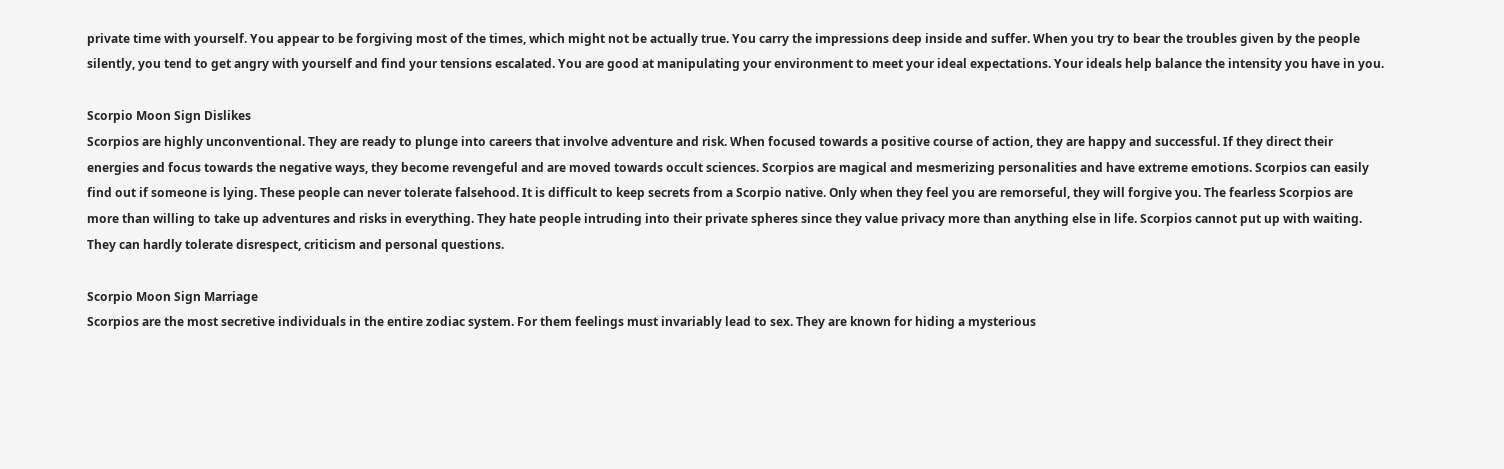private time with yourself. You appear to be forgiving most of the times, which might not be actually true. You carry the impressions deep inside and suffer. When you try to bear the troubles given by the people silently, you tend to get angry with yourself and find your tensions escalated. You are good at manipulating your environment to meet your ideal expectations. Your ideals help balance the intensity you have in you.

Scorpio Moon Sign Dislikes
Scorpios are highly unconventional. They are ready to plunge into careers that involve adventure and risk. When focused towards a positive course of action, they are happy and successful. If they direct their energies and focus towards the negative ways, they become revengeful and are moved towards occult sciences. Scorpios are magical and mesmerizing personalities and have extreme emotions. Scorpios can easily find out if someone is lying. These people can never tolerate falsehood. It is difficult to keep secrets from a Scorpio native. Only when they feel you are remorseful, they will forgive you. The fearless Scorpios are more than willing to take up adventures and risks in everything. They hate people intruding into their private spheres since they value privacy more than anything else in life. Scorpios cannot put up with waiting. They can hardly tolerate disrespect, criticism and personal questions.

Scorpio Moon Sign Marriage
Scorpios are the most secretive individuals in the entire zodiac system. For them feelings must invariably lead to sex. They are known for hiding a mysterious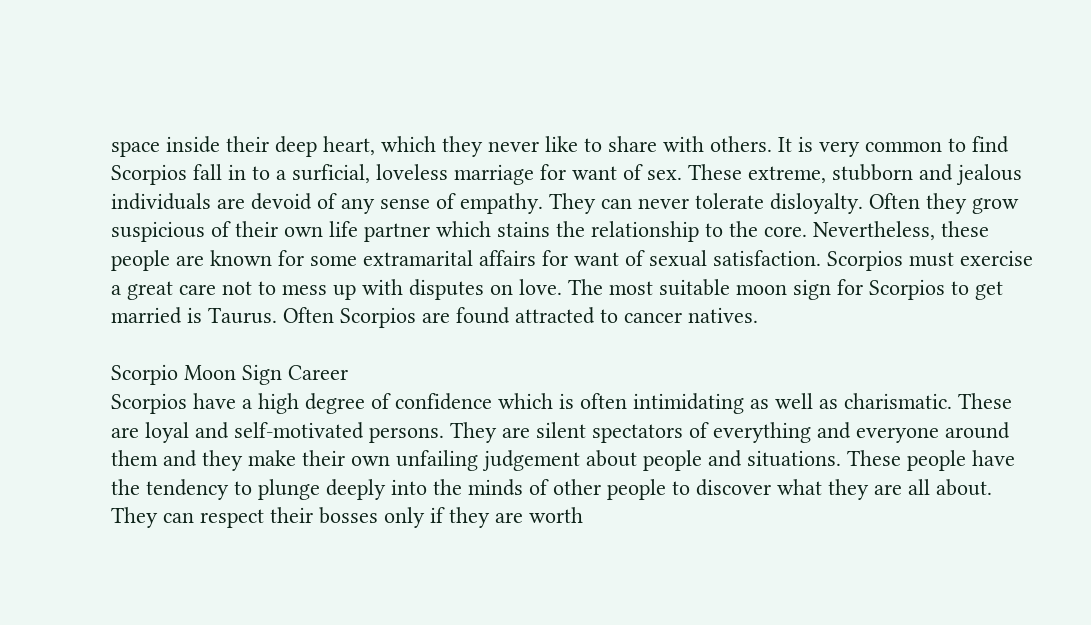space inside their deep heart, which they never like to share with others. It is very common to find Scorpios fall in to a surficial, loveless marriage for want of sex. These extreme, stubborn and jealous individuals are devoid of any sense of empathy. They can never tolerate disloyalty. Often they grow suspicious of their own life partner which stains the relationship to the core. Nevertheless, these people are known for some extramarital affairs for want of sexual satisfaction. Scorpios must exercise a great care not to mess up with disputes on love. The most suitable moon sign for Scorpios to get married is Taurus. Often Scorpios are found attracted to cancer natives.

Scorpio Moon Sign Career
Scorpios have a high degree of confidence which is often intimidating as well as charismatic. These are loyal and self-motivated persons. They are silent spectators of everything and everyone around them and they make their own unfailing judgement about people and situations. These people have the tendency to plunge deeply into the minds of other people to discover what they are all about. They can respect their bosses only if they are worth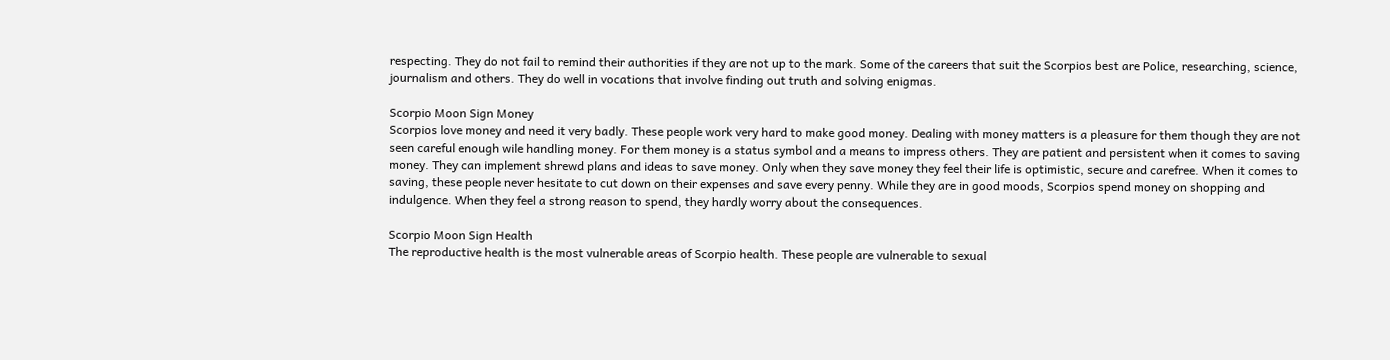respecting. They do not fail to remind their authorities if they are not up to the mark. Some of the careers that suit the Scorpios best are Police, researching, science, journalism and others. They do well in vocations that involve finding out truth and solving enigmas.

Scorpio Moon Sign Money
Scorpios love money and need it very badly. These people work very hard to make good money. Dealing with money matters is a pleasure for them though they are not seen careful enough wile handling money. For them money is a status symbol and a means to impress others. They are patient and persistent when it comes to saving money. They can implement shrewd plans and ideas to save money. Only when they save money they feel their life is optimistic, secure and carefree. When it comes to saving, these people never hesitate to cut down on their expenses and save every penny. While they are in good moods, Scorpios spend money on shopping and indulgence. When they feel a strong reason to spend, they hardly worry about the consequences.

Scorpio Moon Sign Health
The reproductive health is the most vulnerable areas of Scorpio health. These people are vulnerable to sexual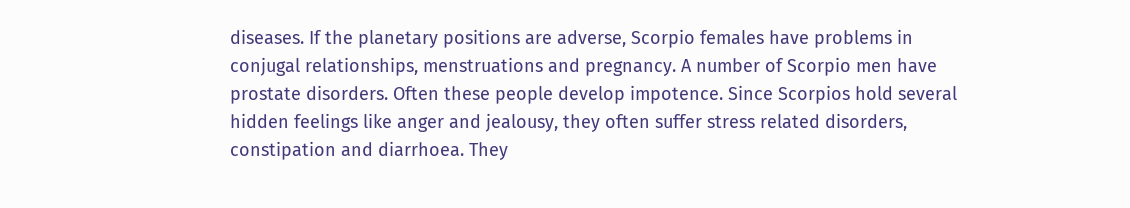diseases. If the planetary positions are adverse, Scorpio females have problems in conjugal relationships, menstruations and pregnancy. A number of Scorpio men have prostate disorders. Often these people develop impotence. Since Scorpios hold several hidden feelings like anger and jealousy, they often suffer stress related disorders, constipation and diarrhoea. They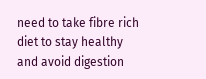need to take fibre rich diet to stay healthy and avoid digestion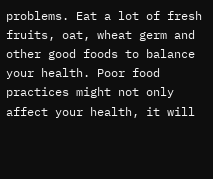problems. Eat a lot of fresh fruits, oat, wheat germ and other good foods to balance your health. Poor food practices might not only affect your health, it will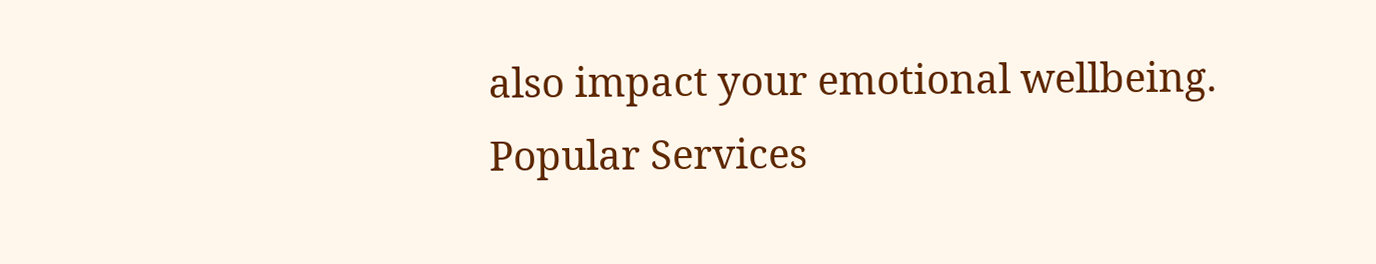also impact your emotional wellbeing.
Popular Services